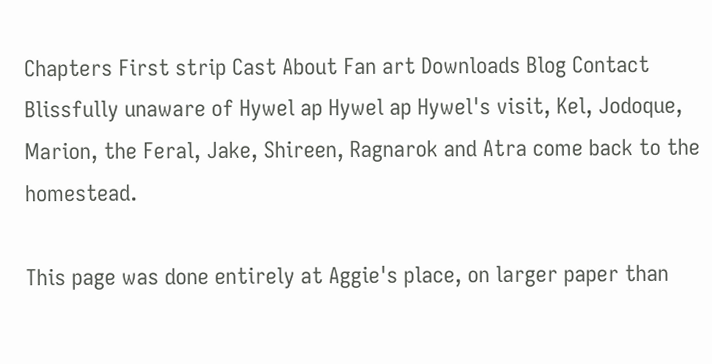Chapters First strip Cast About Fan art Downloads Blog Contact Blissfully unaware of Hywel ap Hywel ap Hywel's visit, Kel, Jodoque, Marion, the Feral, Jake, Shireen, Ragnarok and Atra come back to the homestead.

This page was done entirely at Aggie's place, on larger paper than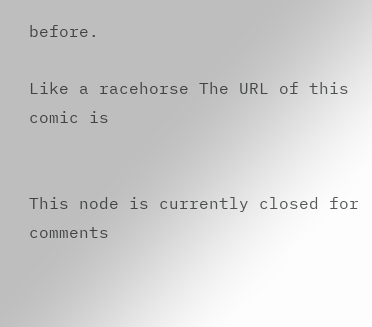before.

Like a racehorse The URL of this comic is


This node is currently closed for comments